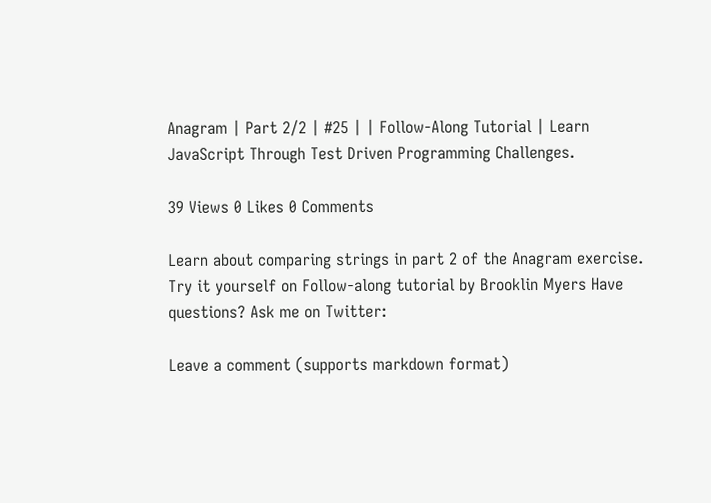Anagram | Part 2/2 | #25 | | Follow-Along Tutorial | Learn JavaScript Through Test Driven Programming Challenges.

39 Views 0 Likes 0 Comments

Learn about comparing strings in part 2 of the Anagram exercise. Try it yourself on Follow-along tutorial by Brooklin Myers Have questions? Ask me on Twitter:

Leave a comment (supports markdown format)